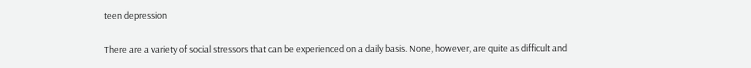teen depression

There are a variety of social stressors that can be experienced on a daily basis. None, however, are quite as difficult and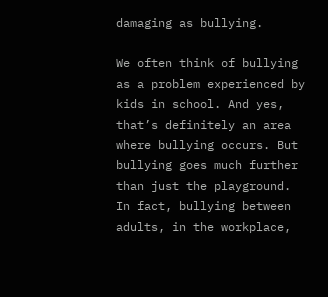damaging as bullying.

We often think of bullying as a problem experienced by kids in school. And yes, that’s definitely an area where bullying occurs. But bullying goes much further than just the playground. In fact, bullying between adults, in the workplace,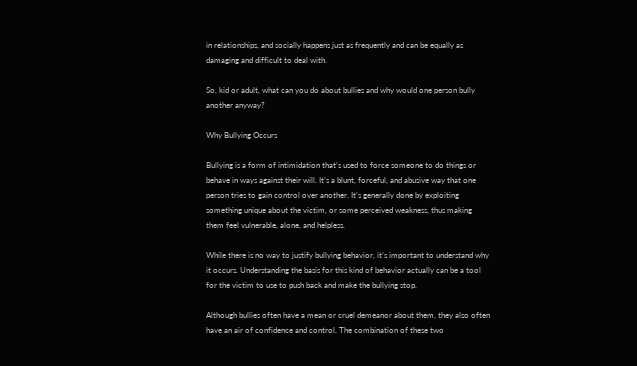in relationships, and socially happens just as frequently and can be equally as damaging and difficult to deal with.

So, kid or adult, what can you do about bullies and why would one person bully another anyway?

Why Bullying Occurs

Bullying is a form of intimidation that’s used to force someone to do things or behave in ways against their will. It’s a blunt, forceful, and abusive way that one person tries to gain control over another. It’s generally done by exploiting something unique about the victim, or some perceived weakness, thus making them feel vulnerable, alone, and helpless.

While there is no way to justify bullying behavior, it’s important to understand why it occurs. Understanding the basis for this kind of behavior actually can be a tool for the victim to use to push back and make the bullying stop.

Although bullies often have a mean or cruel demeanor about them, they also often have an air of confidence and control. The combination of these two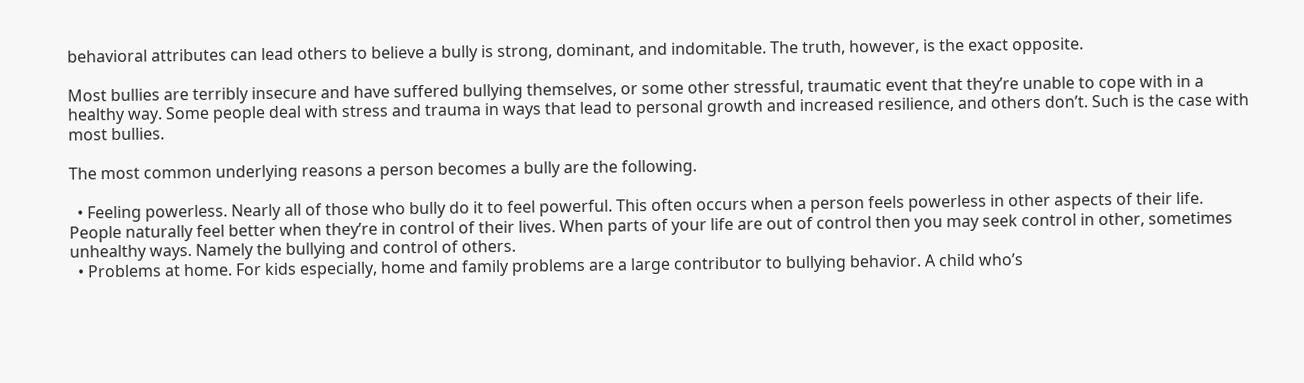behavioral attributes can lead others to believe a bully is strong, dominant, and indomitable. The truth, however, is the exact opposite.

Most bullies are terribly insecure and have suffered bullying themselves, or some other stressful, traumatic event that they’re unable to cope with in a healthy way. Some people deal with stress and trauma in ways that lead to personal growth and increased resilience, and others don’t. Such is the case with most bullies.

The most common underlying reasons a person becomes a bully are the following.

  • Feeling powerless. Nearly all of those who bully do it to feel powerful. This often occurs when a person feels powerless in other aspects of their life. People naturally feel better when they’re in control of their lives. When parts of your life are out of control then you may seek control in other, sometimes unhealthy ways. Namely the bullying and control of others.
  • Problems at home. For kids especially, home and family problems are a large contributor to bullying behavior. A child who’s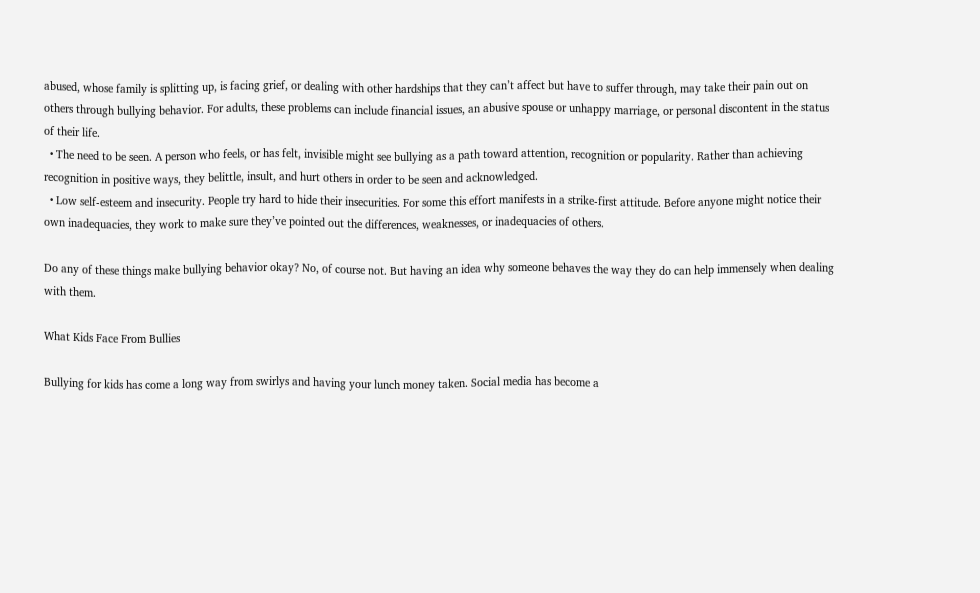abused, whose family is splitting up, is facing grief, or dealing with other hardships that they can’t affect but have to suffer through, may take their pain out on others through bullying behavior. For adults, these problems can include financial issues, an abusive spouse or unhappy marriage, or personal discontent in the status of their life.
  • The need to be seen. A person who feels, or has felt, invisible might see bullying as a path toward attention, recognition or popularity. Rather than achieving recognition in positive ways, they belittle, insult, and hurt others in order to be seen and acknowledged.
  • Low self-esteem and insecurity. People try hard to hide their insecurities. For some this effort manifests in a strike-first attitude. Before anyone might notice their own inadequacies, they work to make sure they’ve pointed out the differences, weaknesses, or inadequacies of others.

Do any of these things make bullying behavior okay? No, of course not. But having an idea why someone behaves the way they do can help immensely when dealing with them.

What Kids Face From Bullies

Bullying for kids has come a long way from swirlys and having your lunch money taken. Social media has become a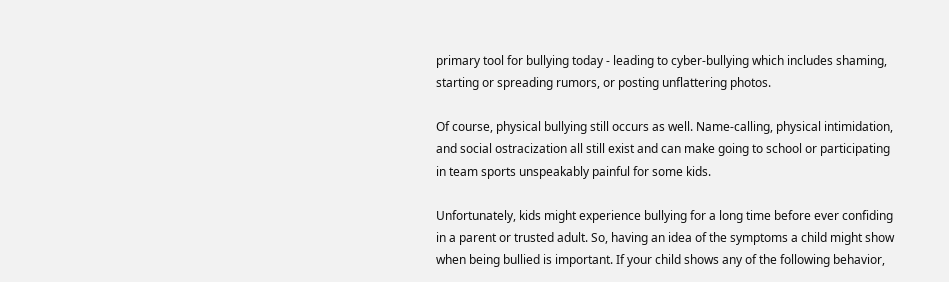primary tool for bullying today - leading to cyber-bullying which includes shaming, starting or spreading rumors, or posting unflattering photos.

Of course, physical bullying still occurs as well. Name-calling, physical intimidation, and social ostracization all still exist and can make going to school or participating in team sports unspeakably painful for some kids.

Unfortunately, kids might experience bullying for a long time before ever confiding in a parent or trusted adult. So, having an idea of the symptoms a child might show when being bullied is important. If your child shows any of the following behavior,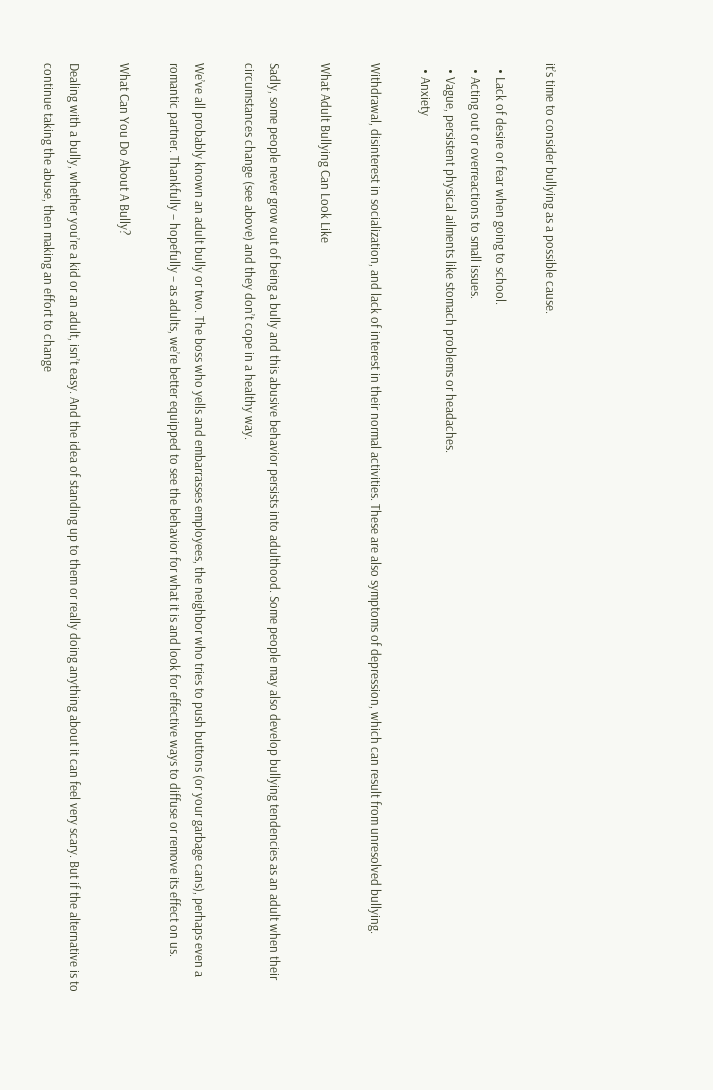it’s time to consider bullying as a possible cause.

  • Lack of desire or fear when going to school.
  • Acting out or overreactions to small issues.
  • Vague, persistent physical ailments like stomach problems or headaches.
  • Anxiety

Withdrawal, disinterest in socialization, and lack of interest in their normal activities. These are also symptoms of depression, which can result from unresolved bullying.

What Adult Bullying Can Look Like

Sadly, some people never grow out of being a bully and this abusive behavior persists into adulthood. Some people may also develop bullying tendencies as an adult when their circumstances change (see above) and they don’t cope in a healthy way.

We’ve all probably known an adult bully or two. The boss who yells and embarrasses employees, the neighbor who tries to push buttons (or your garbage cans), perhaps even a romantic partner. Thankfully – hopefully – as adults, we’re better equipped to see the behavior for what it is and look for effective ways to diffuse or remove its effect on us.

What Can You Do About A Bully?

Dealing with a bully, whether you’re a kid or an adult, isn’t easy. And the idea of standing up to them or really doing anything about it can feel very scary. But if the alternative is to continue taking the abuse, then making an effort to change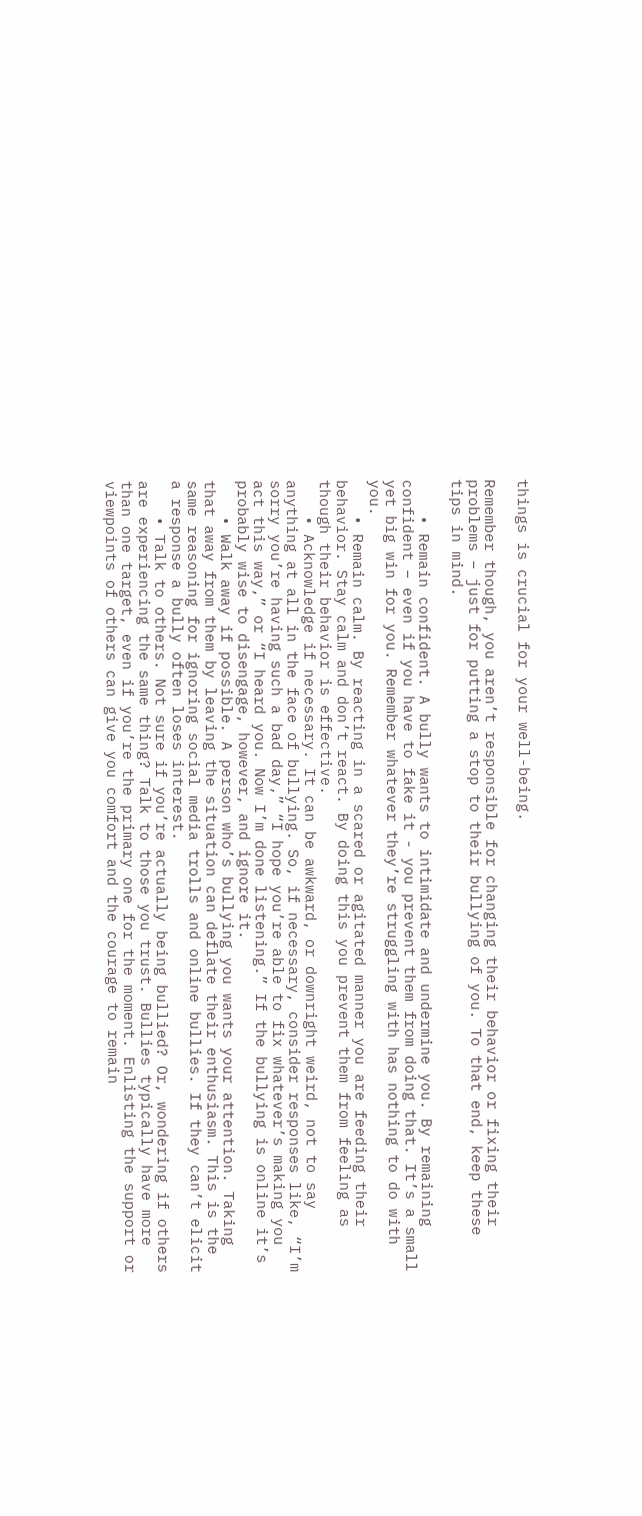things is crucial for your well-being.

Remember though, you aren’t responsible for changing their behavior or fixing their problems – just for putting a stop to their bullying of you. To that end, keep these tips in mind.

    • Remain confident. A bully wants to intimidate and undermine you. By remaining confident – even if you have to fake it - you prevent them from doing that. It’s a small yet big win for you. Remember whatever they’re struggling with has nothing to do with you.
    • Remain calm. By reacting in a scared or agitated manner you are feeding their behavior. Stay calm and don’t react. By doing this you prevent them from feeling as though their behavior is effective.
    • Acknowledge if necessary. It can be awkward, or downright weird, not to say anything at all in the face of bullying. So, if necessary, consider responses like, “I’m sorry you’re having such a bad day,” “I hope you’re able to fix whatever’s making you act this way,” or “I heard you. Now I’m done listening.” If the bullying is online it’s probably wise to disengage, however, and ignore it.
    • Walk away if possible. A person who’s bullying you wants your attention. Taking that away from them by leaving the situation can deflate their enthusiasm. This is the same reasoning for ignoring social media trolls and online bullies. If they can’t elicit a response a bully often loses interest.
    • Talk to others. Not sure if you’re actually being bullied? Or, wondering if others are experiencing the same thing? Talk to those you trust. Bullies typically have more than one target, even if you’re the primary one for the moment. Enlisting the support or viewpoints of others can give you comfort and the courage to remain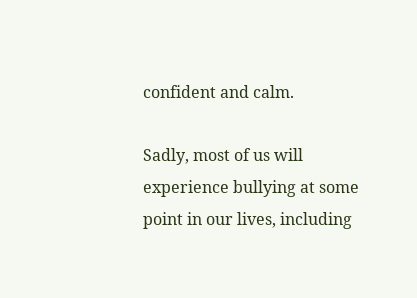confident and calm.

Sadly, most of us will experience bullying at some point in our lives, including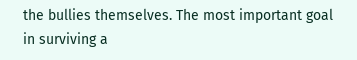the bullies themselves. The most important goal in surviving a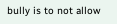bully is to not allow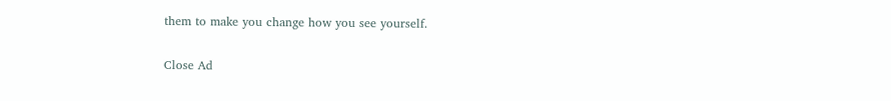them to make you change how you see yourself.

Close Ad